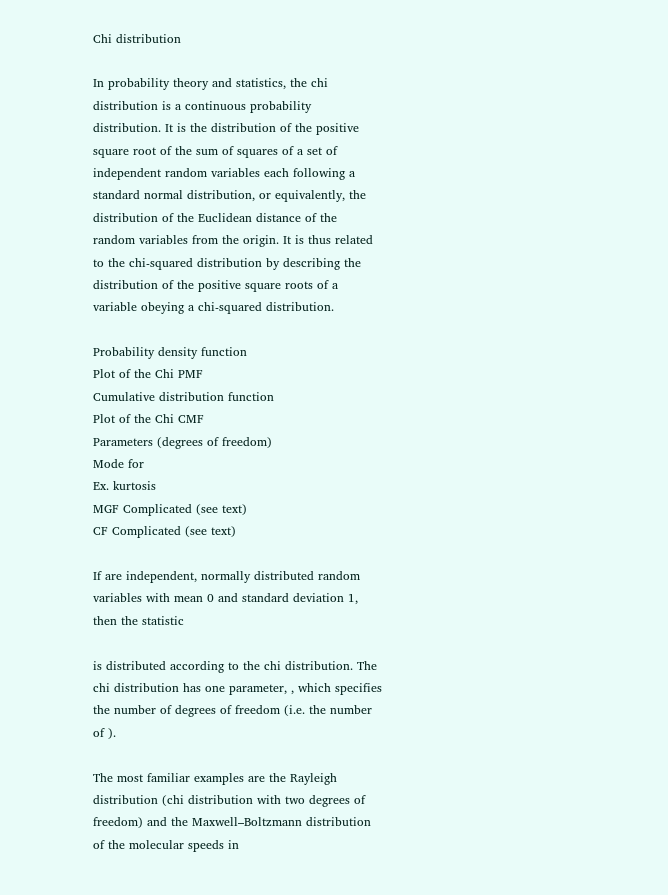Chi distribution

In probability theory and statistics, the chi distribution is a continuous probability distribution. It is the distribution of the positive square root of the sum of squares of a set of independent random variables each following a standard normal distribution, or equivalently, the distribution of the Euclidean distance of the random variables from the origin. It is thus related to the chi-squared distribution by describing the distribution of the positive square roots of a variable obeying a chi-squared distribution.

Probability density function
Plot of the Chi PMF
Cumulative distribution function
Plot of the Chi CMF
Parameters (degrees of freedom)
Mode for
Ex. kurtosis
MGF Complicated (see text)
CF Complicated (see text)

If are independent, normally distributed random variables with mean 0 and standard deviation 1, then the statistic

is distributed according to the chi distribution. The chi distribution has one parameter, , which specifies the number of degrees of freedom (i.e. the number of ).

The most familiar examples are the Rayleigh distribution (chi distribution with two degrees of freedom) and the Maxwell–Boltzmann distribution of the molecular speeds in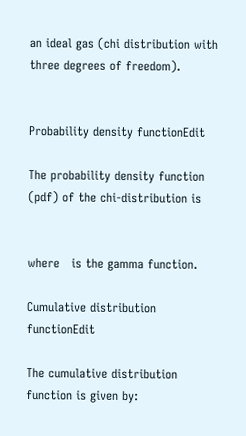an ideal gas (chi distribution with three degrees of freedom).


Probability density functionEdit

The probability density function (pdf) of the chi-distribution is


where   is the gamma function.

Cumulative distribution functionEdit

The cumulative distribution function is given by: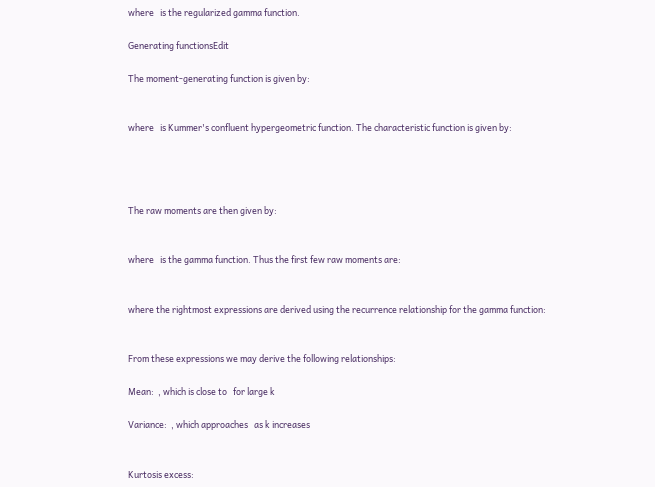where   is the regularized gamma function.

Generating functionsEdit

The moment-generating function is given by:


where   is Kummer's confluent hypergeometric function. The characteristic function is given by:




The raw moments are then given by:


where   is the gamma function. Thus the first few raw moments are:


where the rightmost expressions are derived using the recurrence relationship for the gamma function:


From these expressions we may derive the following relationships:

Mean:  , which is close to   for large k

Variance:  , which approaches   as k increases


Kurtosis excess: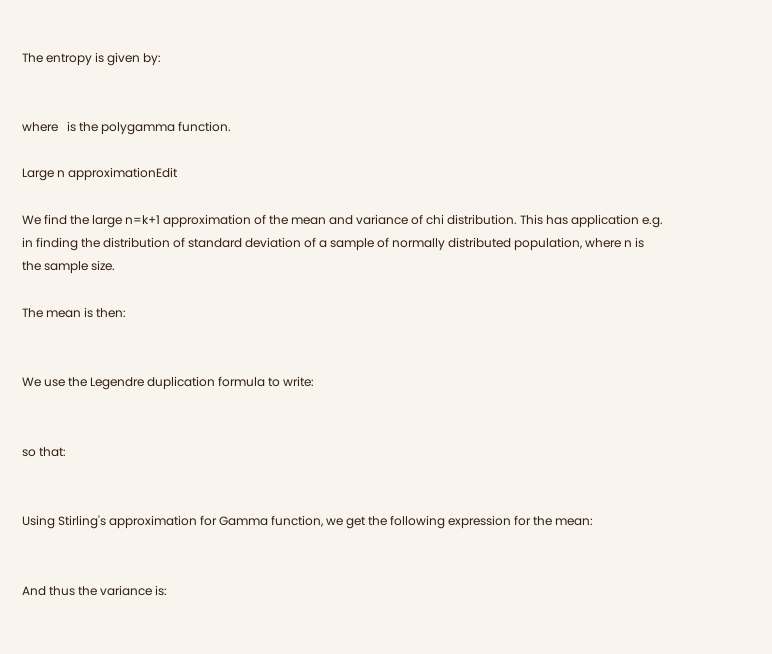The entropy is given by:


where   is the polygamma function.

Large n approximationEdit

We find the large n=k+1 approximation of the mean and variance of chi distribution. This has application e.g. in finding the distribution of standard deviation of a sample of normally distributed population, where n is the sample size.

The mean is then:


We use the Legendre duplication formula to write:


so that:


Using Stirling's approximation for Gamma function, we get the following expression for the mean:


And thus the variance is: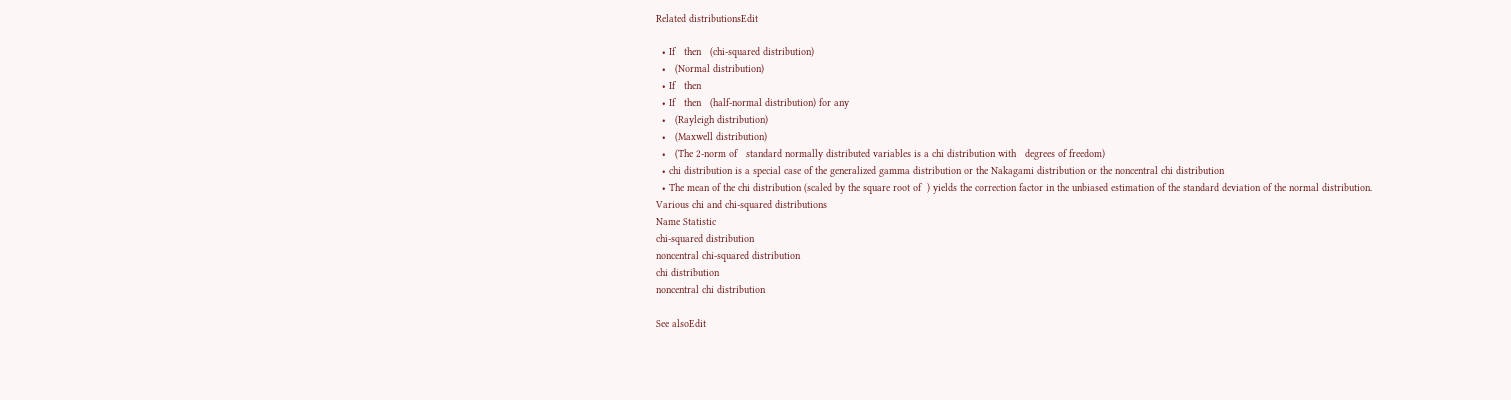Related distributionsEdit

  • If   then   (chi-squared distribution)
  •   (Normal distribution)
  • If   then
  • If   then   (half-normal distribution) for any
  •   (Rayleigh distribution)
  •   (Maxwell distribution)
  •   (The 2-norm of   standard normally distributed variables is a chi distribution with   degrees of freedom)
  • chi distribution is a special case of the generalized gamma distribution or the Nakagami distribution or the noncentral chi distribution
  • The mean of the chi distribution (scaled by the square root of  ) yields the correction factor in the unbiased estimation of the standard deviation of the normal distribution.
Various chi and chi-squared distributions
Name Statistic
chi-squared distribution
noncentral chi-squared distribution
chi distribution
noncentral chi distribution

See alsoEdit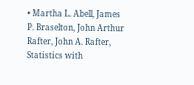• Martha L. Abell, James P. Braselton, John Arthur Rafter, John A. Rafter, Statistics with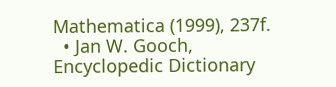Mathematica (1999), 237f.
  • Jan W. Gooch, Encyclopedic Dictionary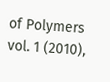of Polymers vol. 1 (2010),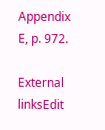Appendix E, p. 972.

External linksEdit